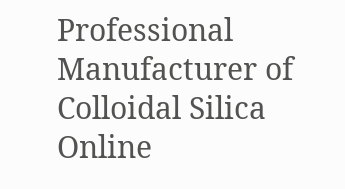Professional Manufacturer of Colloidal Silica
Online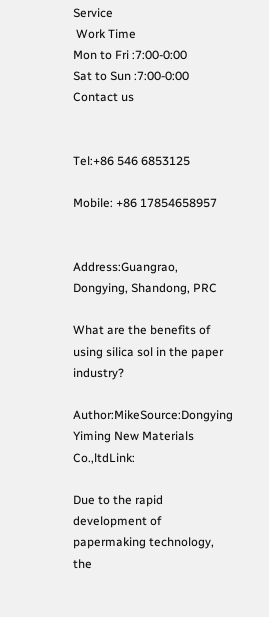Service
 Work Time
Mon to Fri :7:00-0:00
Sat to Sun :7:00-0:00
Contact us


Tel:+86 546 6853125

Mobile: +86 17854658957


Address:Guangrao, Dongying, Shandong, PRC

What are the benefits of using silica sol in the paper industry?

Author:MikeSource:Dongying Yiming New Materials Co.,ltdLink:

Due to the rapid development of papermaking technology, the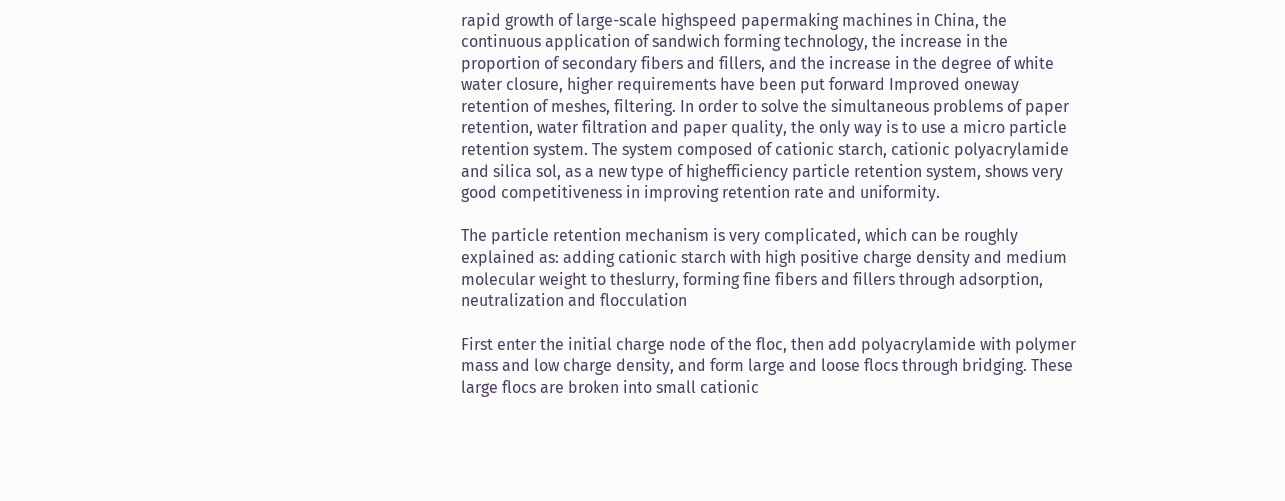rapid growth of large-scale highspeed papermaking machines in China, the continuous application of sandwich forming technology, the increase in the proportion of secondary fibers and fillers, and the increase in the degree of white water closure, higher requirements have been put forward Improved oneway retention of meshes, filtering. In order to solve the simultaneous problems of paper retention, water filtration and paper quality, the only way is to use a micro particle retention system. The system composed of cationic starch, cationic polyacrylamide and silica sol, as a new type of highefficiency particle retention system, shows very good competitiveness in improving retention rate and uniformity.

The particle retention mechanism is very complicated, which can be roughly explained as: adding cationic starch with high positive charge density and medium molecular weight to theslurry, forming fine fibers and fillers through adsorption, neutralization and flocculation

First enter the initial charge node of the floc, then add polyacrylamide with polymer mass and low charge density, and form large and loose flocs through bridging. These large flocs are broken into small cationic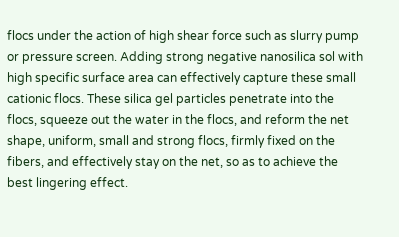flocs under the action of high shear force such as slurry pump or pressure screen. Adding strong negative nanosilica sol with high specific surface area can effectively capture these small cationic flocs. These silica gel particles penetrate into the flocs, squeeze out the water in the flocs, and reform the net shape, uniform, small and strong flocs, firmly fixed on the fibers, and effectively stay on the net, so as to achieve the best lingering effect.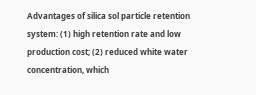Advantages of silica sol particle retention system: (1) high retention rate and low production cost; (2) reduced white water concentration, which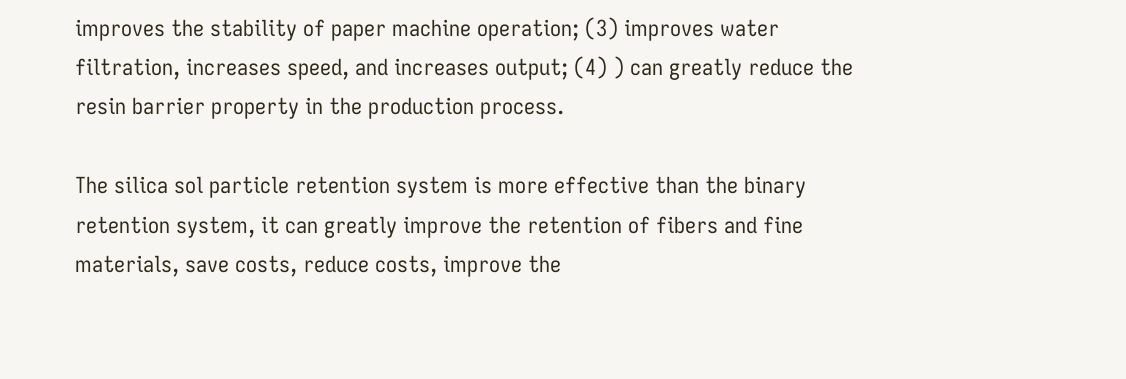improves the stability of paper machine operation; (3) improves water filtration, increases speed, and increases output; (4) ) can greatly reduce the resin barrier property in the production process.

The silica sol particle retention system is more effective than the binary retention system, it can greatly improve the retention of fibers and fine materials, save costs, reduce costs, improve the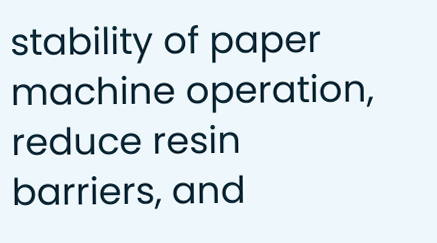stability of paper machine operation, reduce resin barriers, and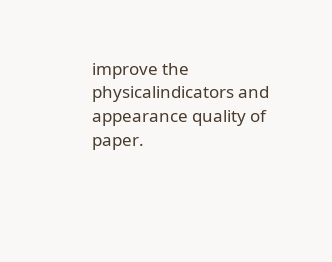improve the physicalindicators and appearance quality of paper.